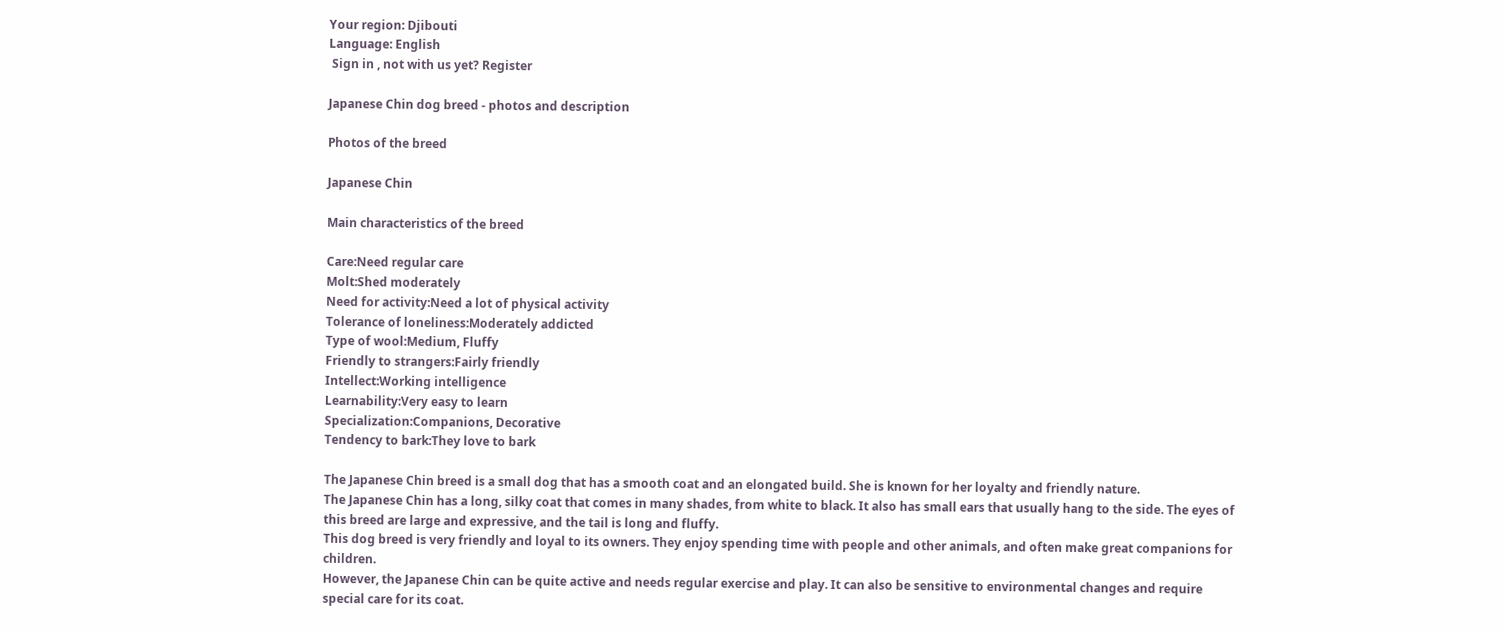Your region: Djibouti
Language: English
 Sign in , not with us yet? Register

Japanese Chin dog breed - photos and description

Photos of the breed

Japanese Chin

Main characteristics of the breed

Care:Need regular care
Molt:Shed moderately
Need for activity:Need a lot of physical activity
Tolerance of loneliness:Moderately addicted
Type of wool:Medium, Fluffy
Friendly to strangers:Fairly friendly
Intellect:Working intelligence
Learnability:Very easy to learn
Specialization:Companions, Decorative
Tendency to bark:They love to bark

The Japanese Chin breed is a small dog that has a smooth coat and an elongated build. She is known for her loyalty and friendly nature.
The Japanese Chin has a long, silky coat that comes in many shades, from white to black. It also has small ears that usually hang to the side. The eyes of this breed are large and expressive, and the tail is long and fluffy.
This dog breed is very friendly and loyal to its owners. They enjoy spending time with people and other animals, and often make great companions for children.
However, the Japanese Chin can be quite active and needs regular exercise and play. It can also be sensitive to environmental changes and require special care for its coat.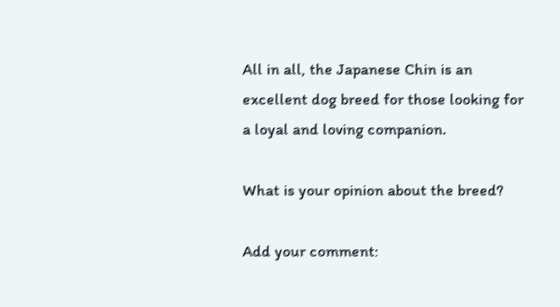All in all, the Japanese Chin is an excellent dog breed for those looking for a loyal and loving companion.

What is your opinion about the breed?

Add your comment: